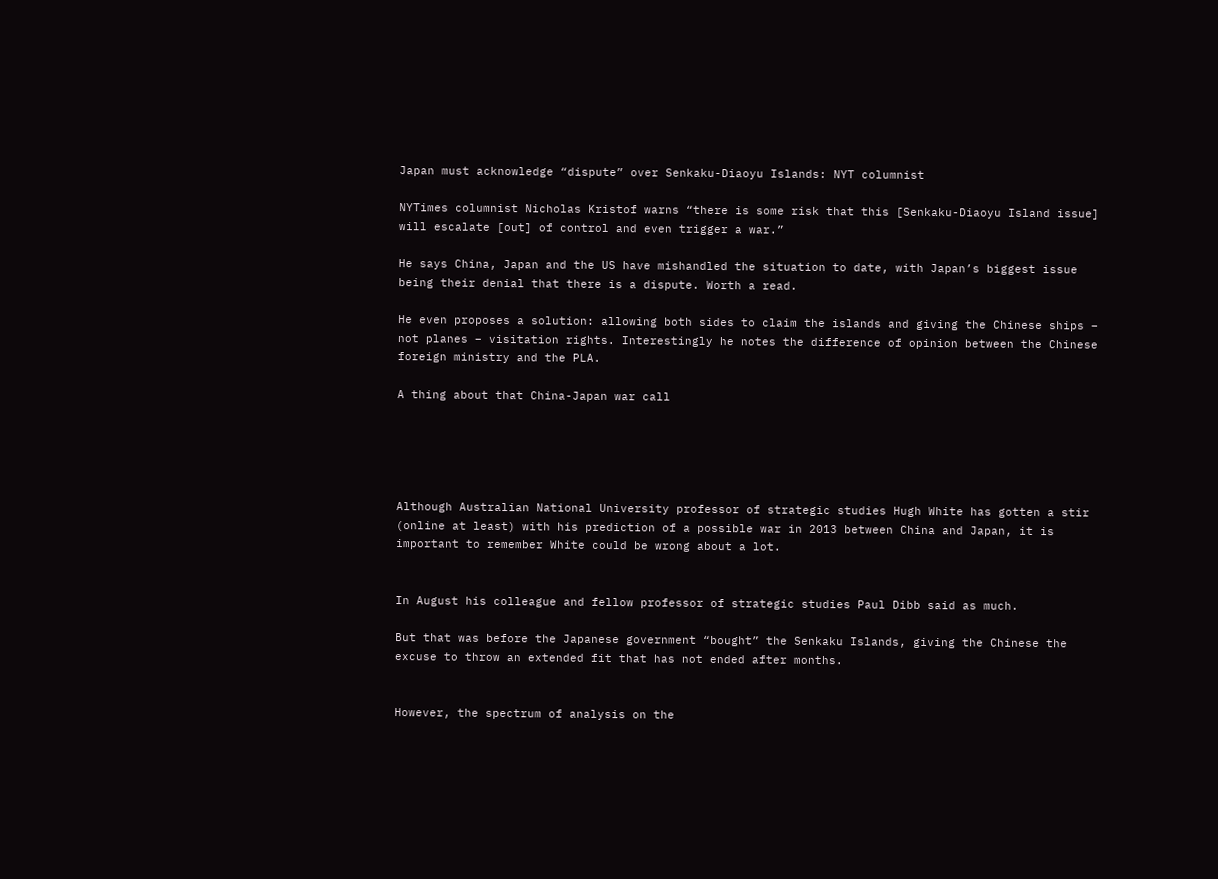Japan must acknowledge “dispute” over Senkaku-Diaoyu Islands: NYT columnist

NYTimes columnist Nicholas Kristof warns “there is some risk that this [Senkaku-Diaoyu Island issue] will escalate [out] of control and even trigger a war.”

He says China, Japan and the US have mishandled the situation to date, with Japan’s biggest issue being their denial that there is a dispute. Worth a read.

He even proposes a solution: allowing both sides to claim the islands and giving the Chinese ships – not planes – visitation rights. Interestingly he notes the difference of opinion between the Chinese foreign ministry and the PLA.

A thing about that China-Japan war call





Although Australian National University professor of strategic studies Hugh White has gotten a stir (online at least) with his prediction of a possible war in 2013 between China and Japan, it is important to remember White could be wrong about a lot.


In August his colleague and fellow professor of strategic studies Paul Dibb said as much.

But that was before the Japanese government “bought” the Senkaku Islands, giving the Chinese the excuse to throw an extended fit that has not ended after months.


However, the spectrum of analysis on the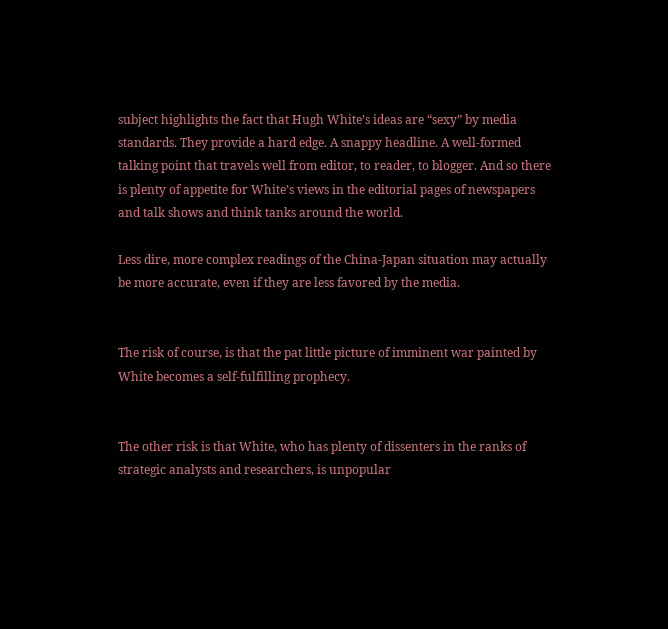subject highlights the fact that Hugh White’s ideas are “sexy” by media standards. They provide a hard edge. A snappy headline. A well-formed talking point that travels well from editor, to reader, to blogger. And so there is plenty of appetite for White’s views in the editorial pages of newspapers and talk shows and think tanks around the world.

Less dire, more complex readings of the China-Japan situation may actually be more accurate, even if they are less favored by the media.


The risk of course, is that the pat little picture of imminent war painted by White becomes a self-fulfilling prophecy.


The other risk is that White, who has plenty of dissenters in the ranks of strategic analysts and researchers, is unpopular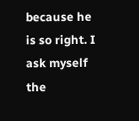because he is so right. I ask myself the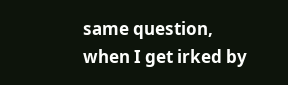same question, when I get irked by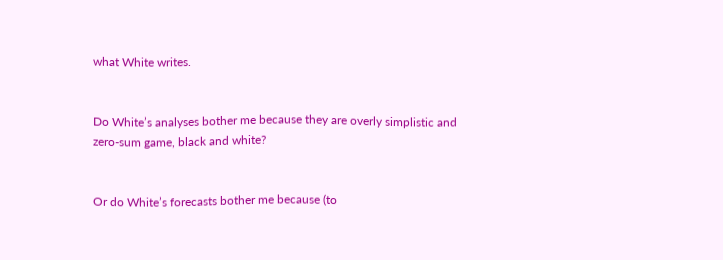what White writes.


Do White’s analyses bother me because they are overly simplistic and zero-sum game, black and white?


Or do White’s forecasts bother me because (to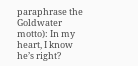paraphrase the Goldwater motto): In my heart, I know he’s right?